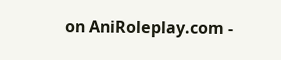on AniRoleplay.com -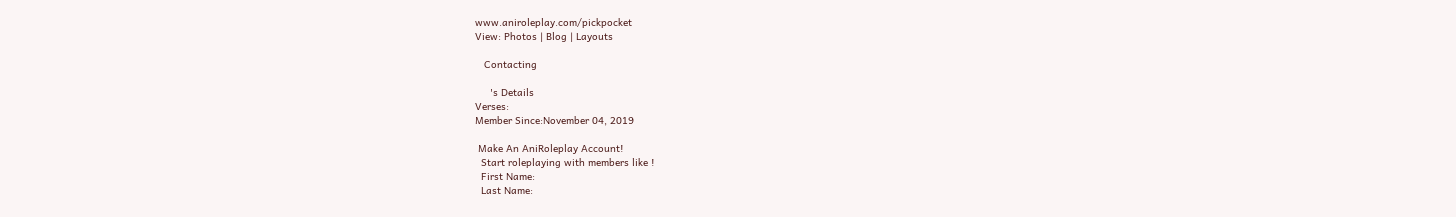www.aniroleplay.com/pickpocket
View: Photos | Blog | Layouts

   Contacting

     's Details
Verses:
Member Since:November 04, 2019

 Make An AniRoleplay Account!
  Start roleplaying with members like !
  First Name:
  Last Name: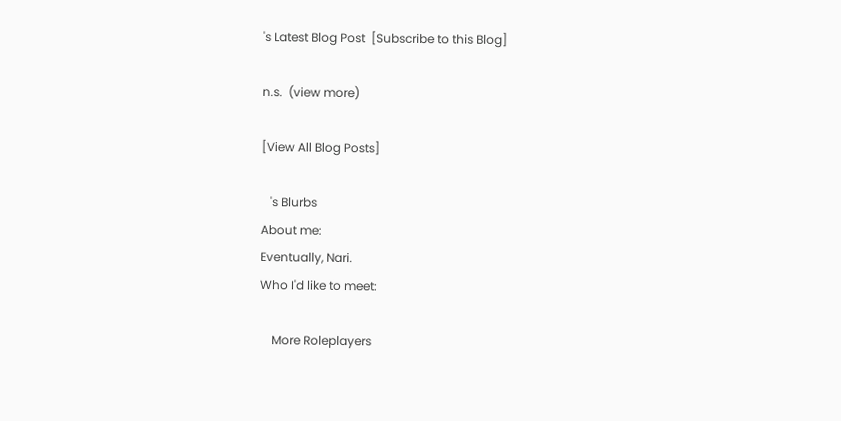's Latest Blog Post  [Subscribe to this Blog]

n.s.  (view more)

[View All Blog Posts]

   's Blurbs
About me:
Eventually, Nari.
Who I'd like to meet:

    More Roleplayers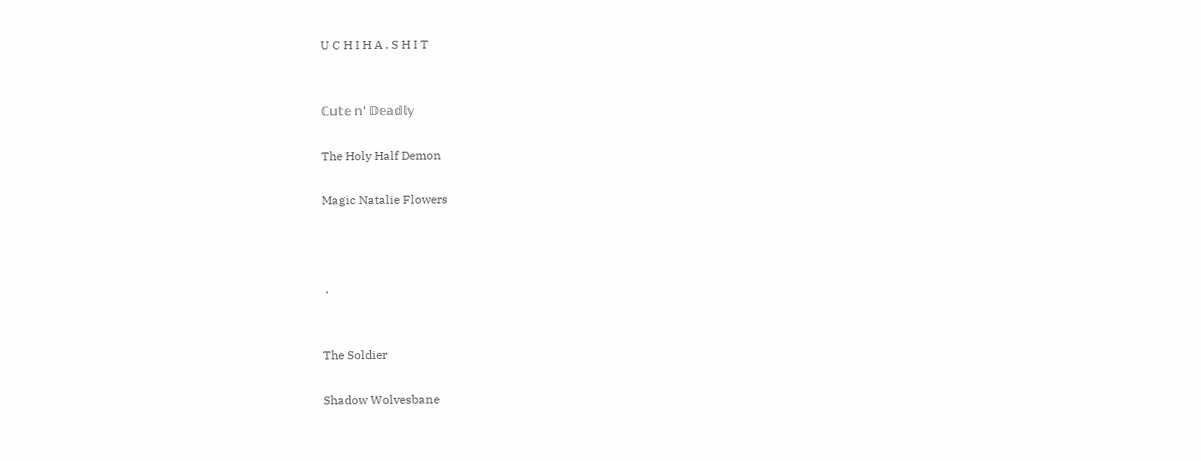U C H I H A . S H I T


ℂ𝕦𝕥𝕖 𝕟' 𝔻𝕖𝕒𝕕𝕝𝕪

The Holy Half Demon

Magic Natalie Flowers



 .


The Soldier

Shadow Wolvesbane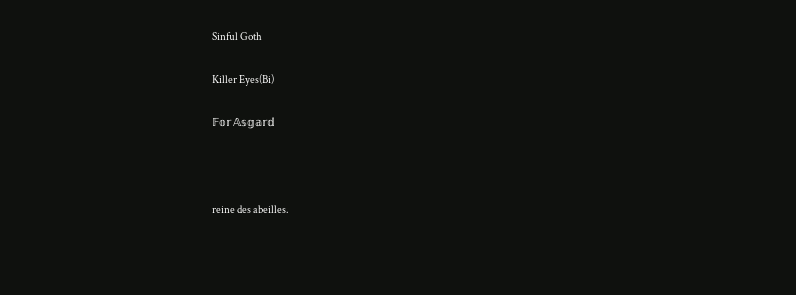Sinful Goth

Killer Eyes(Bi)

𝔽𝕠𝕣 𝔸𝕤𝕘𝕒𝕣𝕕



reine des abeilles.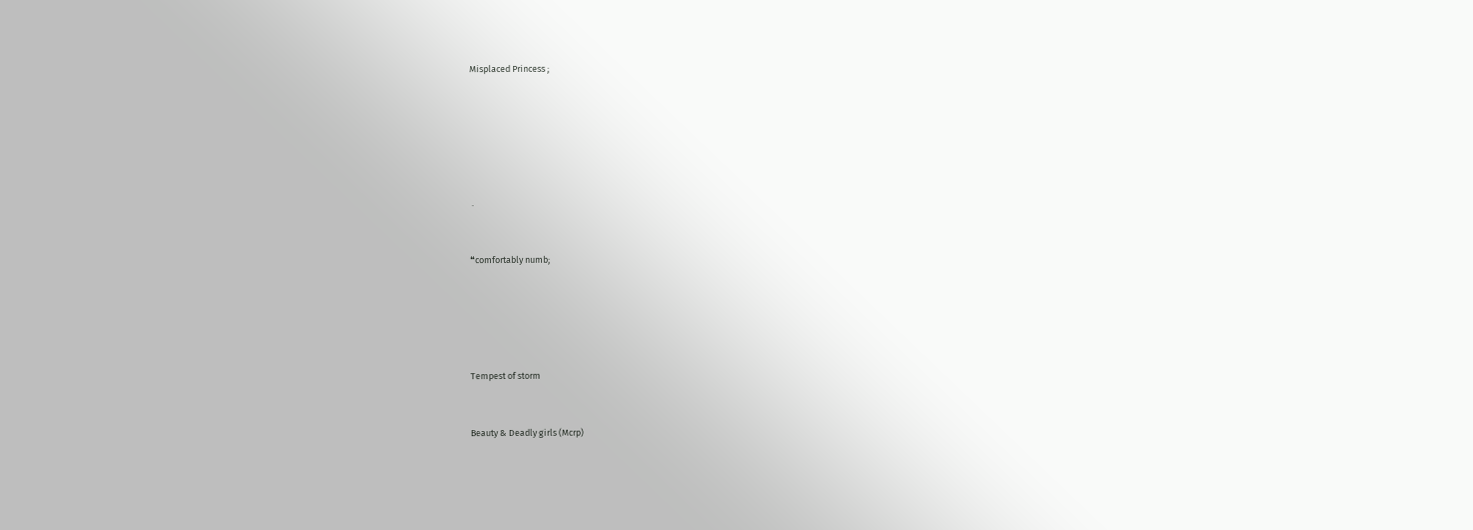Misplaced Princess ;






 .


❝comfortably numb;





Tempest of storm


Beauty & Deadly girls (Mcrp)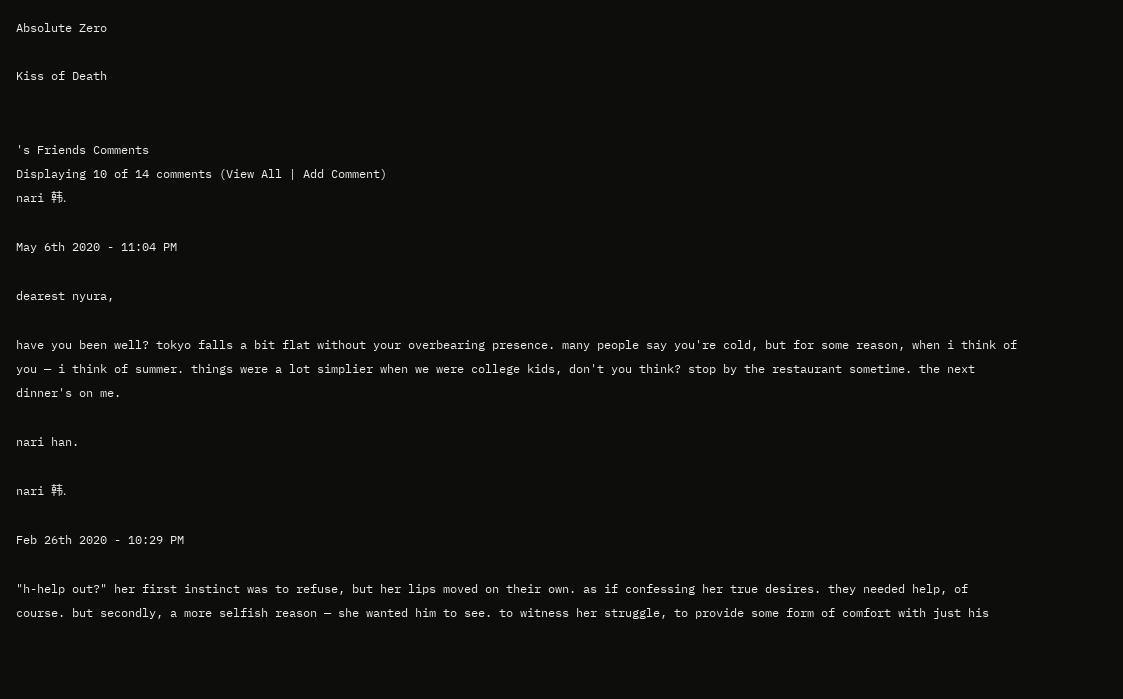Absolute Zero

Kiss of Death


's Friends Comments
Displaying 10 of 14 comments (View All | Add Comment)
nari 韩.

May 6th 2020 - 11:04 PM

dearest nyura,

have you been well? tokyo falls a bit flat without your overbearing presence. many people say you're cold, but for some reason, when i think of you — i think of summer. things were a lot simplier when we were college kids, don't you think? stop by the restaurant sometime. the next dinner's on me.

nari han.

nari 韩.

Feb 26th 2020 - 10:29 PM

"h-help out?" her first instinct was to refuse, but her lips moved on their own. as if confessing her true desires. they needed help, of course. but secondly, a more selfish reason — she wanted him to see. to witness her struggle, to provide some form of comfort with just his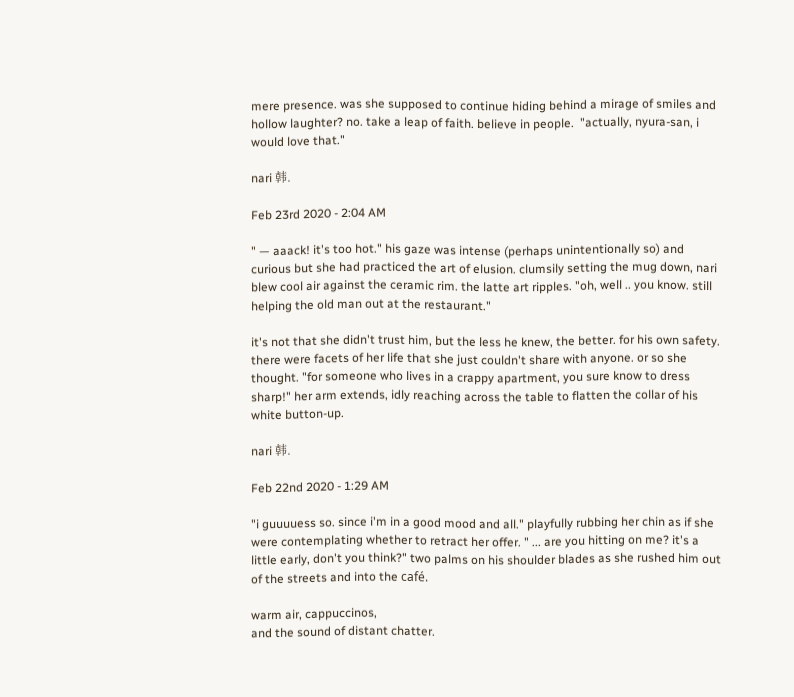mere presence. was she supposed to continue hiding behind a mirage of smiles and hollow laughter? no. take a leap of faith. believe in people.  "actually, nyura-san, i would love that."

nari 韩.

Feb 23rd 2020 - 2:04 AM

" — aaack! it's too hot." his gaze was intense (perhaps unintentionally so) and curious but she had practiced the art of elusion. clumsily setting the mug down, nari blew cool air against the ceramic rim. the latte art ripples. "oh, well .. you know. still helping the old man out at the restaurant."

it's not that she didn't trust him, but the less he knew, the better. for his own safety. there were facets of her life that she just couldn't share with anyone. or so she thought. "for someone who lives in a crappy apartment, you sure know to dress sharp!" her arm extends, idly reaching across the table to flatten the collar of his white button-up.

nari 韩.

Feb 22nd 2020 - 1:29 AM

"i guuuuess so. since i'm in a good mood and all." playfully rubbing her chin as if she were contemplating whether to retract her offer. " ... are you hitting on me? it's a little early, don't you think?" two palms on his shoulder blades as she rushed him out of the streets and into the café.

warm air, cappuccinos,
and the sound of distant chatter.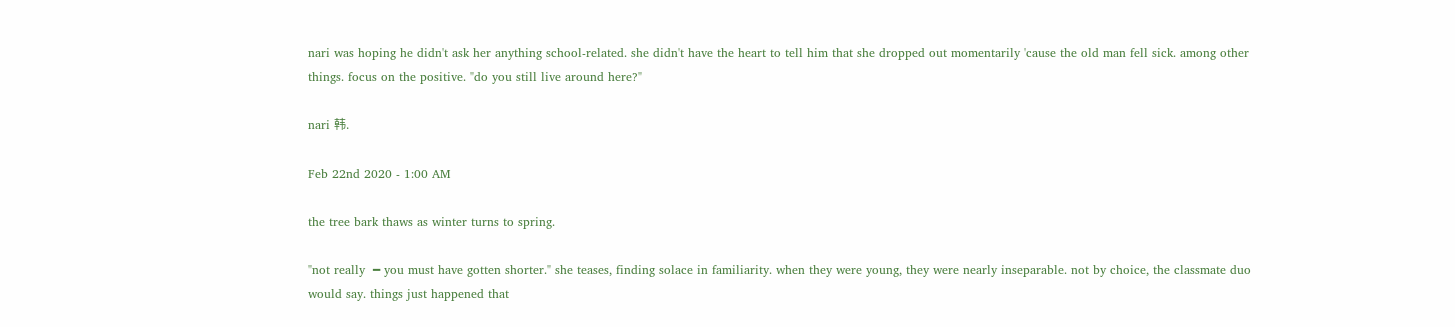nari was hoping he didn't ask her anything school-related. she didn't have the heart to tell him that she dropped out momentarily 'cause the old man fell sick. among other things. focus on the positive. "do you still live around here?"

nari 韩.

Feb 22nd 2020 - 1:00 AM

the tree bark thaws as winter turns to spring.

"not really  ━ you must have gotten shorter." she teases, finding solace in familiarity. when they were young, they were nearly inseparable. not by choice, the classmate duo would say. things just happened that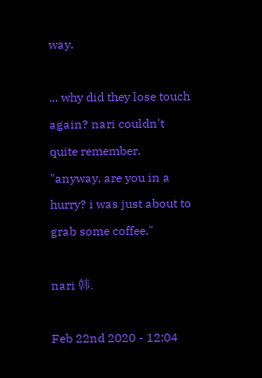way.

... why did they lose touch again? nari couldn't quite remember.  "anyway, are you in a hurry? i was just about to grab some coffee."

nari 韩.

Feb 22nd 2020 - 12:04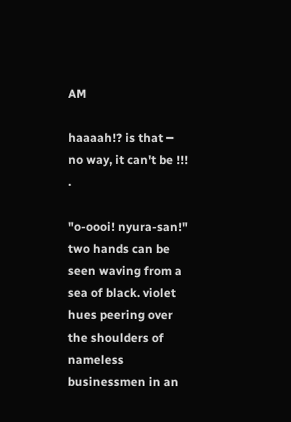AM

haaaah!? is that ━  no way, it can't be !!! .

"o-oooi! nyura-san!" two hands can be seen waving from a sea of black. violet hues peering over the shoulders of nameless businessmen in an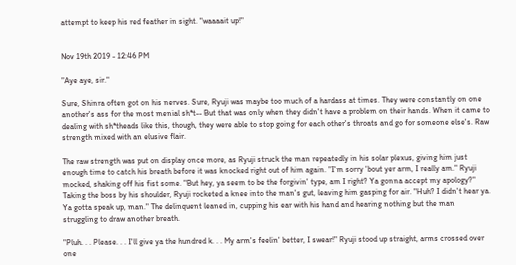attempt to keep his red feather in sight. "waaaait up!"


Nov 19th 2019 - 12:46 PM

"Aye aye, sir."

Sure, Shinra often got on his nerves. Sure, Ryuji was maybe too much of a hardass at times. They were constantly on one another's ass for the most menial sh*t-- But that was only when they didn't have a problem on their hands. When it came to dealing with sh*theads like this, though, they were able to stop going for each other's throats and go for someone else's. Raw strength mixed with an elusive flair.

The raw strength was put on display once more, as Ryuji struck the man repeatedly in his solar plexus, giving him just enough time to catch his breath before it was knocked right out of him again. "I'm sorry 'bout yer arm, I really am." Ryuji mocked, shaking off his fist some. "But hey, ya seem to be the forgivin' type, am I right? Ya gonna accept my apology?" Taking the boss by his shoulder, Ryuji rocketed a knee into the man's gut, leaving him gasping for air. "Huh? I didn't hear ya. Ya gotta speak up, man." The delinquent leaned in, cupping his ear with his hand and hearing nothing but the man struggling to draw another breath.

"Pluh. . . Please. . . I'll give ya the hundred k. . . My arm's feelin' better, I swear!" Ryuji stood up straight, arms crossed over one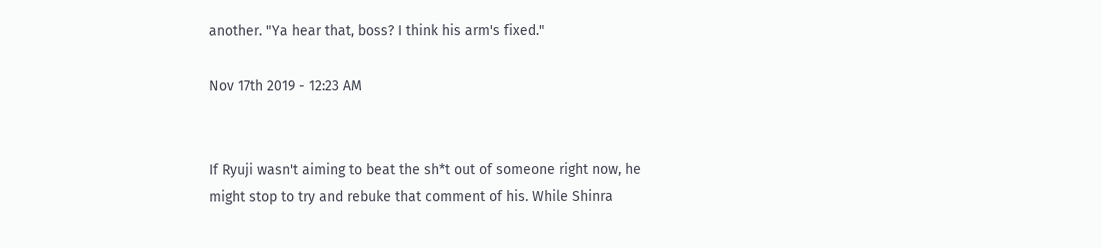another. "Ya hear that, boss? I think his arm's fixed."

Nov 17th 2019 - 12:23 AM


If Ryuji wasn't aiming to beat the sh*t out of someone right now, he might stop to try and rebuke that comment of his. While Shinra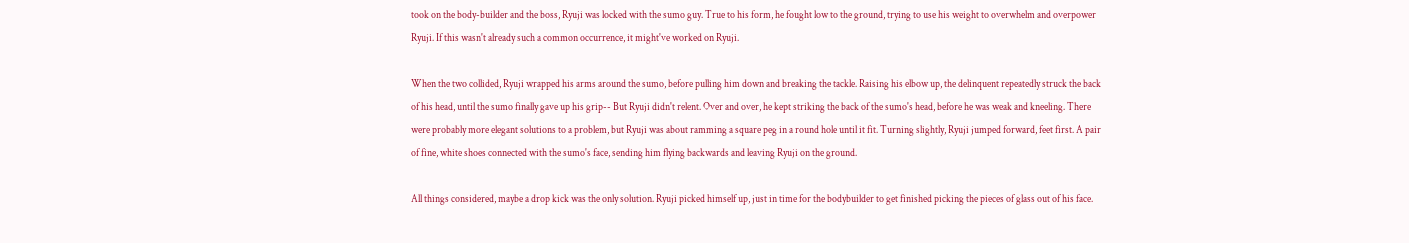took on the body-builder and the boss, Ryuji was locked with the sumo guy. True to his form, he fought low to the ground, trying to use his weight to overwhelm and overpower Ryuji. If this wasn't already such a common occurrence, it might've worked on Ryuji.

When the two collided, Ryuji wrapped his arms around the sumo, before pulling him down and breaking the tackle. Raising his elbow up, the delinquent repeatedly struck the back of his head, until the sumo finally gave up his grip-- But Ryuji didn't relent. Over and over, he kept striking the back of the sumo's head, before he was weak and kneeling. There were probably more elegant solutions to a problem, but Ryuji was about ramming a square peg in a round hole until it fit. Turning slightly, Ryuji jumped forward, feet first. A pair of fine, white shoes connected with the sumo's face, sending him flying backwards and leaving Ryuji on the ground.

All things considered, maybe a drop kick was the only solution. Ryuji picked himself up, just in time for the bodybuilder to get finished picking the pieces of glass out of his face.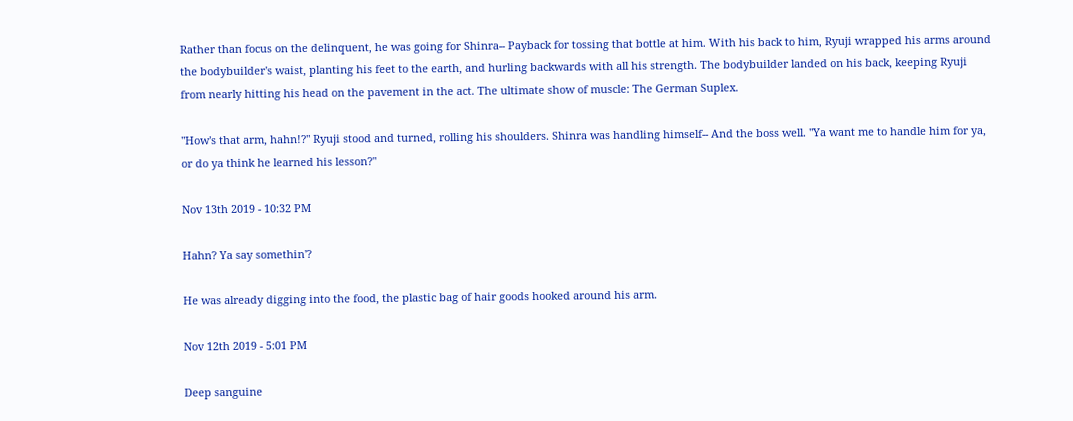Rather than focus on the delinquent, he was going for Shinra-- Payback for tossing that bottle at him. With his back to him, Ryuji wrapped his arms around the bodybuilder's waist, planting his feet to the earth, and hurling backwards with all his strength. The bodybuilder landed on his back, keeping Ryuji from nearly hitting his head on the pavement in the act. The ultimate show of muscle: The German Suplex.

"How's that arm, hahn!?" Ryuji stood and turned, rolling his shoulders. Shinra was handling himself-- And the boss well. "Ya want me to handle him for ya, or do ya think he learned his lesson?"

Nov 13th 2019 - 10:32 PM

Hahn? Ya say somethin'?

He was already digging into the food, the plastic bag of hair goods hooked around his arm.

Nov 12th 2019 - 5:01 PM

Deep sanguine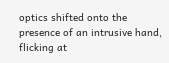optics shifted onto the presence of an intrusive hand, flicking at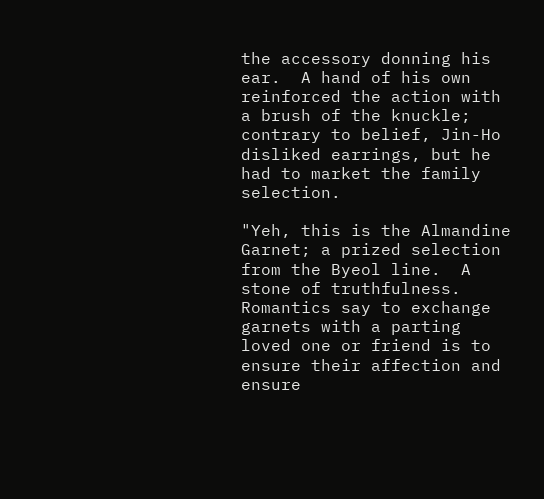the accessory donning his ear.  A hand of his own reinforced the action with a brush of the knuckle; contrary to belief, Jin-Ho disliked earrings, but he had to market the family selection.

"Yeh, this is the Almandine Garnet; a prized selection from the Byeol line.  A stone of truthfulness.  Romantics say to exchange garnets with a parting loved one or friend is to ensure their affection and ensure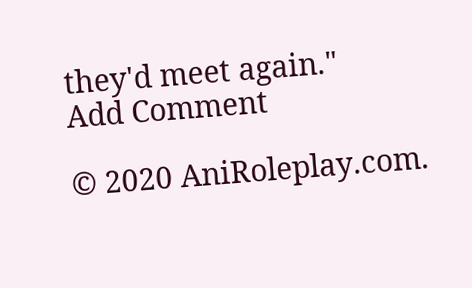they'd meet again."
Add Comment

© 2020 AniRoleplay.com.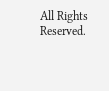All Rights Reserved.